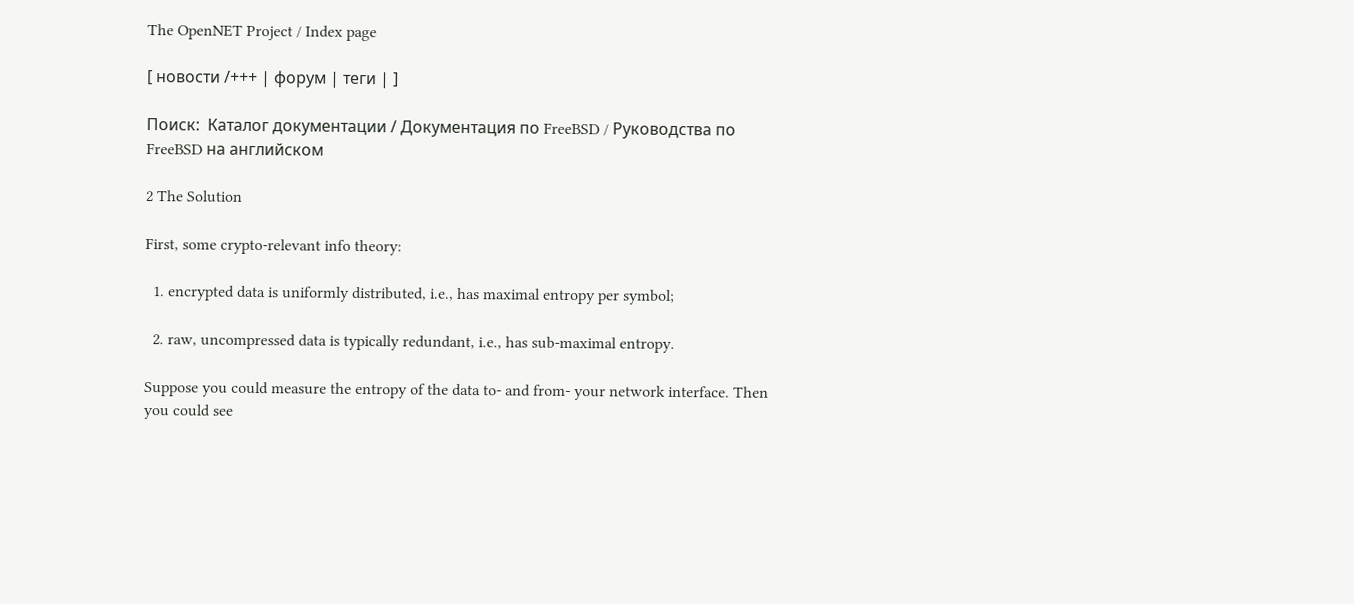The OpenNET Project / Index page

[ новости /+++ | форум | теги | ]

Поиск:  Каталог документации / Документация по FreeBSD / Руководства по FreeBSD на английском

2 The Solution

First, some crypto-relevant info theory:

  1. encrypted data is uniformly distributed, i.e., has maximal entropy per symbol;

  2. raw, uncompressed data is typically redundant, i.e., has sub-maximal entropy.

Suppose you could measure the entropy of the data to- and from- your network interface. Then you could see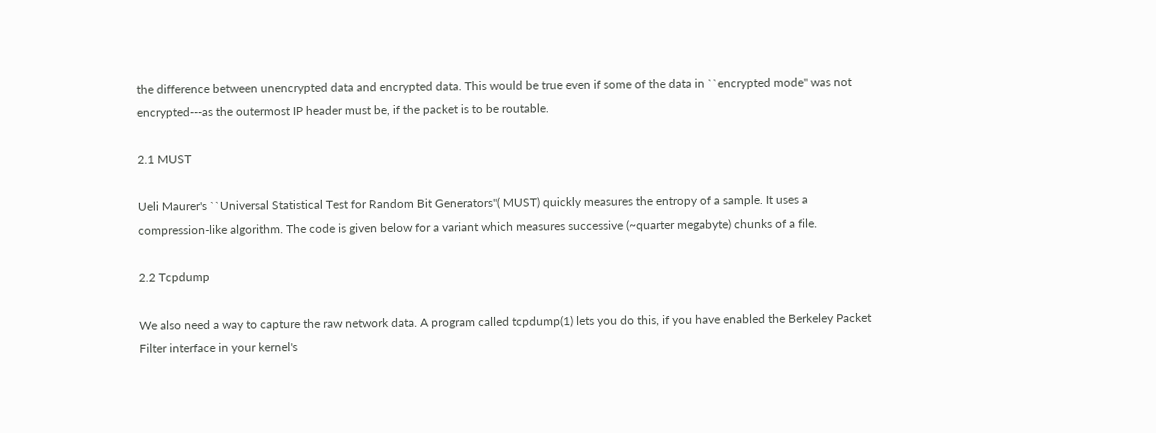the difference between unencrypted data and encrypted data. This would be true even if some of the data in ``encrypted mode'' was not encrypted---as the outermost IP header must be, if the packet is to be routable.

2.1 MUST

Ueli Maurer's ``Universal Statistical Test for Random Bit Generators''( MUST) quickly measures the entropy of a sample. It uses a compression-like algorithm. The code is given below for a variant which measures successive (~quarter megabyte) chunks of a file.

2.2 Tcpdump

We also need a way to capture the raw network data. A program called tcpdump(1) lets you do this, if you have enabled the Berkeley Packet Filter interface in your kernel's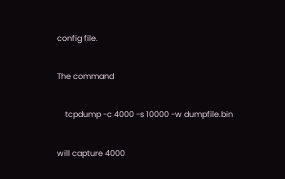config file.

The command

    tcpdump -c 4000 -s 10000 -w dumpfile.bin

will capture 4000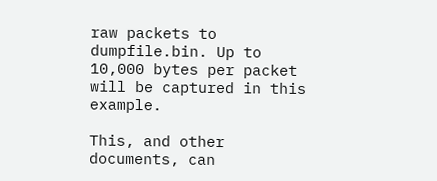raw packets to dumpfile.bin. Up to 10,000 bytes per packet will be captured in this example.

This, and other documents, can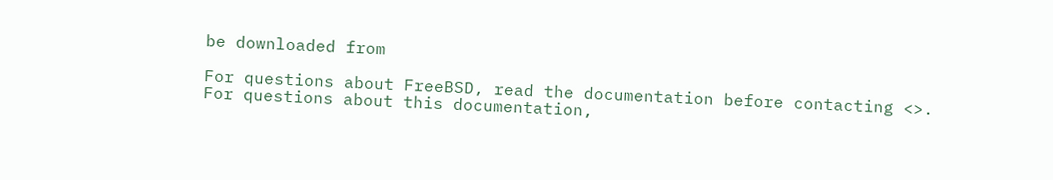be downloaded from

For questions about FreeBSD, read the documentation before contacting <>.
For questions about this documentation,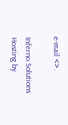e-mail <>.

Inferno Solutions
Hosting by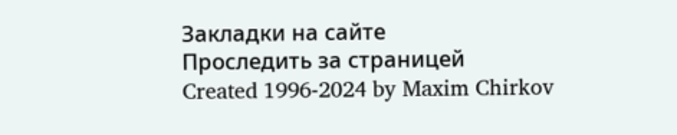Закладки на сайте
Проследить за страницей
Created 1996-2024 by Maxim Chirkov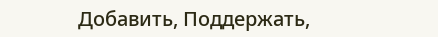Добавить, Поддержать,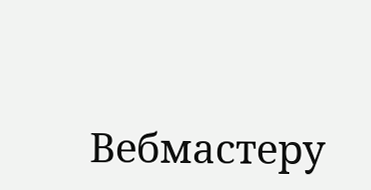Вебмастеру